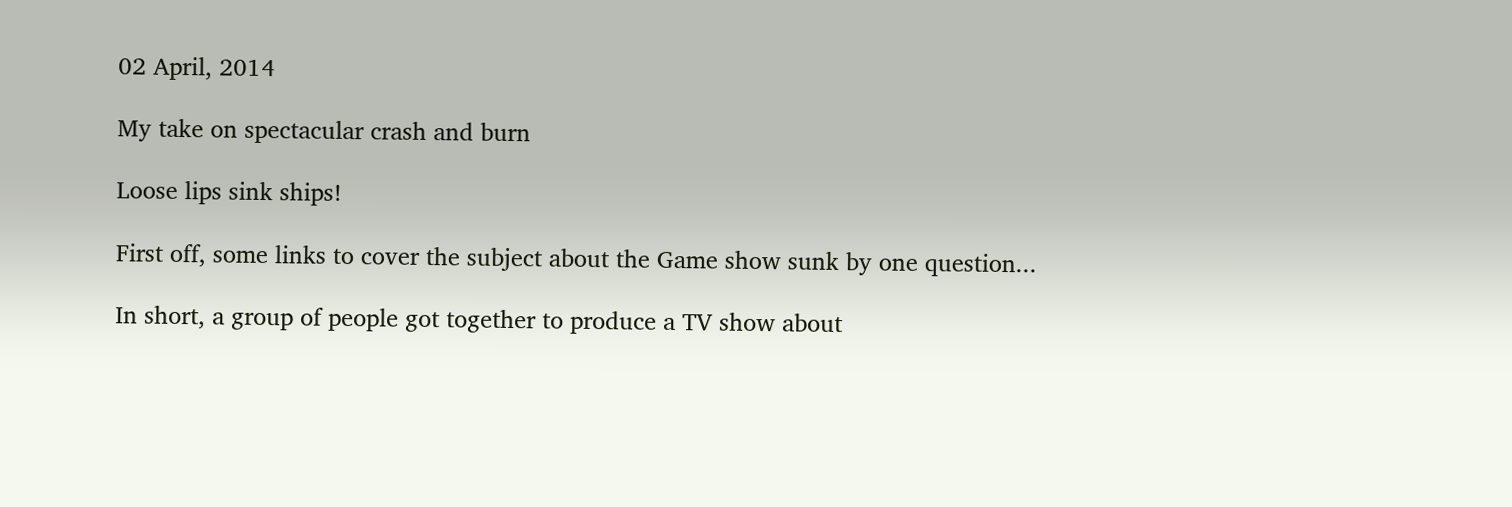02 April, 2014

My take on spectacular crash and burn

Loose lips sink ships!

First off, some links to cover the subject about the Game show sunk by one question...

In short, a group of people got together to produce a TV show about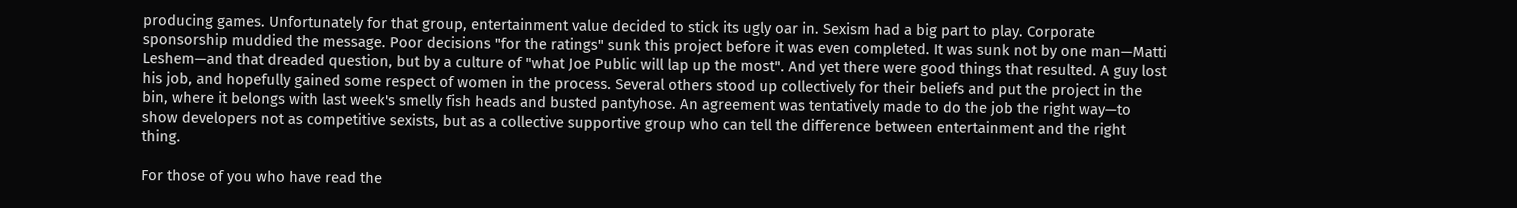producing games. Unfortunately for that group, entertainment value decided to stick its ugly oar in. Sexism had a big part to play. Corporate sponsorship muddied the message. Poor decisions "for the ratings" sunk this project before it was even completed. It was sunk not by one man—Matti Leshem—and that dreaded question, but by a culture of "what Joe Public will lap up the most". And yet there were good things that resulted. A guy lost his job, and hopefully gained some respect of women in the process. Several others stood up collectively for their beliefs and put the project in the bin, where it belongs with last week's smelly fish heads and busted pantyhose. An agreement was tentatively made to do the job the right way—to show developers not as competitive sexists, but as a collective supportive group who can tell the difference between entertainment and the right thing.

For those of you who have read the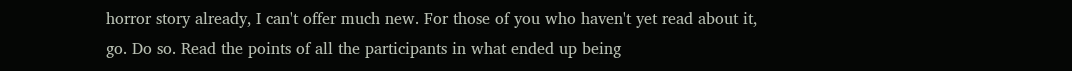horror story already, I can't offer much new. For those of you who haven't yet read about it, go. Do so. Read the points of all the participants in what ended up being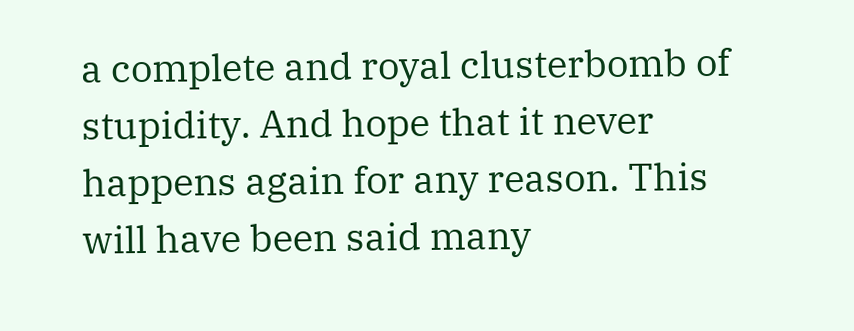a complete and royal clusterbomb of stupidity. And hope that it never happens again for any reason. This will have been said many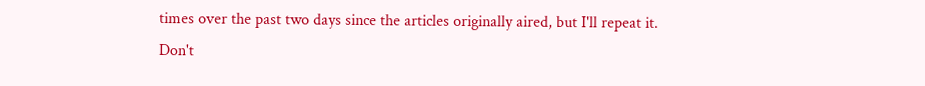times over the past two days since the articles originally aired, but I'll repeat it. Don't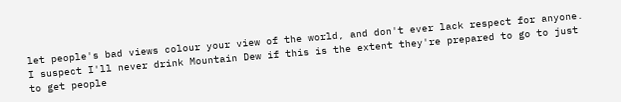let people's bad views colour your view of the world, and don't ever lack respect for anyone. I suspect I'll never drink Mountain Dew if this is the extent they're prepared to go to just to get people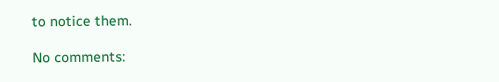to notice them.

No comments: